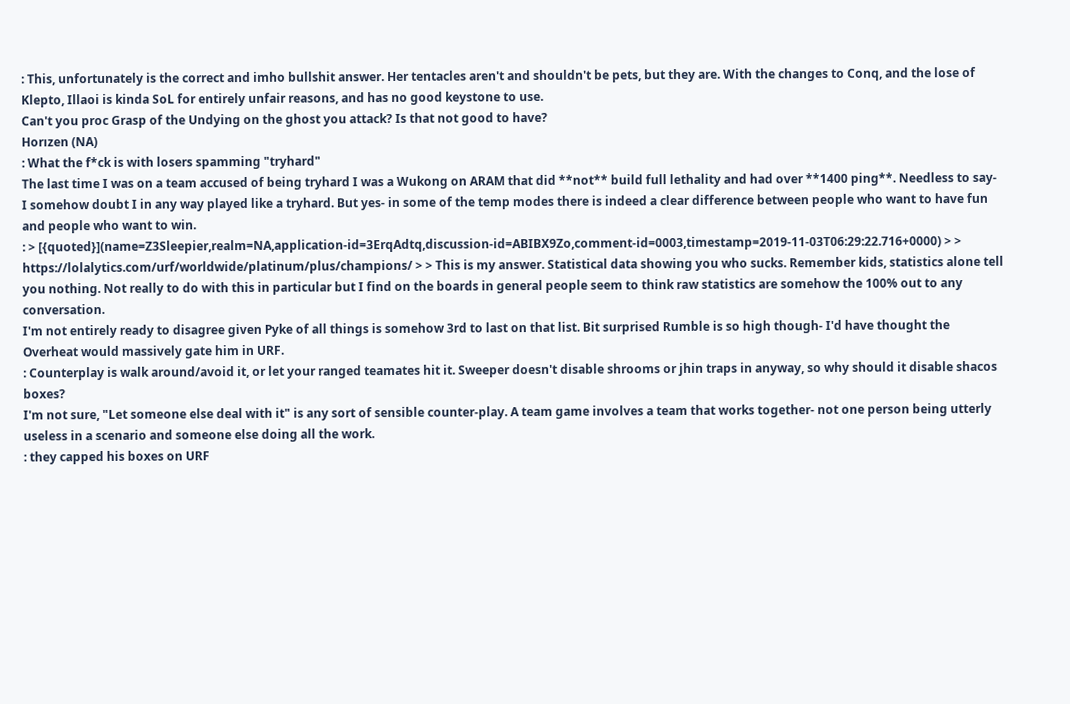: This, unfortunately is the correct and imho bullshit answer. Her tentacles aren't and shouldn't be pets, but they are. With the changes to Conq, and the lose of Klepto, Illaoi is kinda SoL for entirely unfair reasons, and has no good keystone to use.
Can't you proc Grasp of the Undying on the ghost you attack? Is that not good to have?
Horızen (NA)
: What the f*ck is with losers spamming "tryhard"
The last time I was on a team accused of being tryhard I was a Wukong on ARAM that did **not** build full lethality and had over **1400 ping**. Needless to say- I somehow doubt I in any way played like a tryhard. But yes- in some of the temp modes there is indeed a clear difference between people who want to have fun and people who want to win.
: > [{quoted}](name=Z3Sleepier,realm=NA,application-id=3ErqAdtq,discussion-id=ABIBX9Zo,comment-id=0003,timestamp=2019-11-03T06:29:22.716+0000) > > https://lolalytics.com/urf/worldwide/platinum/plus/champions/ > > This is my answer. Statistical data showing you who sucks. Remember kids, statistics alone tell you nothing. Not really to do with this in particular but I find on the boards in general people seem to think raw statistics are somehow the 100% out to any conversation.
I'm not entirely ready to disagree given Pyke of all things is somehow 3rd to last on that list. Bit surprised Rumble is so high though- I'd have thought the Overheat would massively gate him in URF.
: Counterplay is walk around/avoid it, or let your ranged teamates hit it. Sweeper doesn't disable shrooms or jhin traps in anyway, so why should it disable shacos boxes?
I'm not sure, "Let someone else deal with it" is any sort of sensible counter-play. A team game involves a team that works together- not one person being utterly useless in a scenario and someone else doing all the work.
: they capped his boxes on URF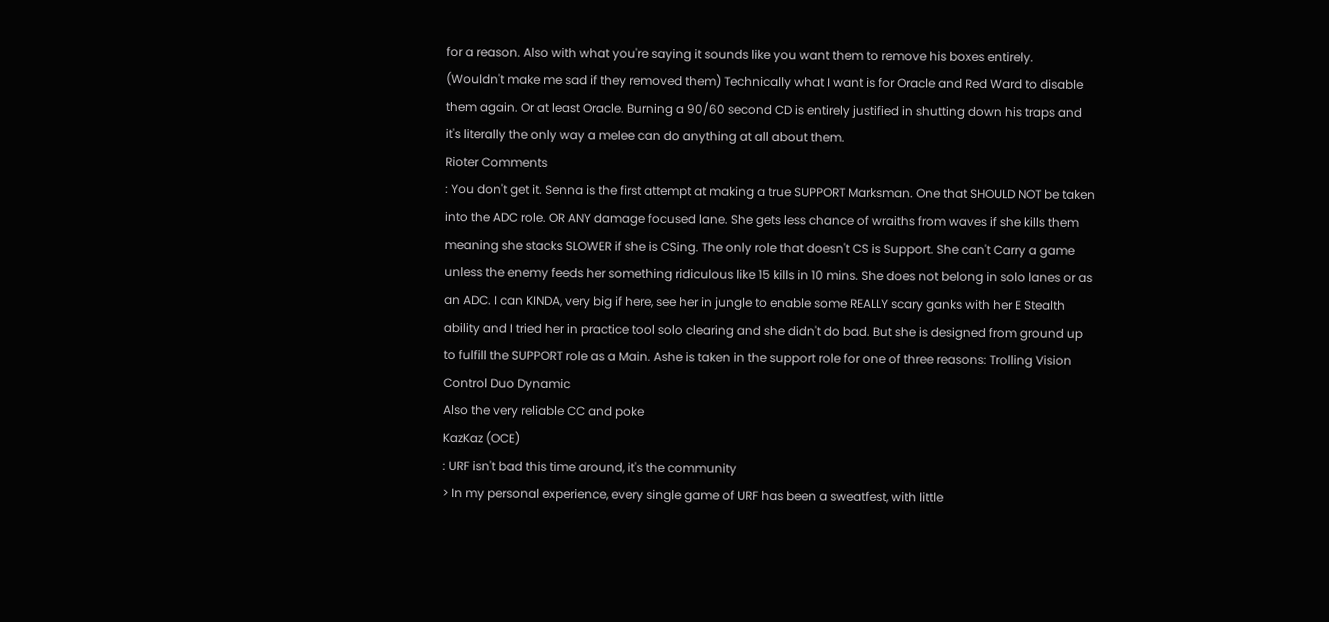for a reason. Also with what you're saying it sounds like you want them to remove his boxes entirely.
(Wouldn't make me sad if they removed them) Technically what I want is for Oracle and Red Ward to disable them again. Or at least Oracle. Burning a 90/60 second CD is entirely justified in shutting down his traps and it's literally the only way a melee can do anything at all about them.
Rioter Comments
: You don't get it. Senna is the first attempt at making a true SUPPORT Marksman. One that SHOULD NOT be taken into the ADC role. OR ANY damage focused lane. She gets less chance of wraiths from waves if she kills them meaning she stacks SLOWER if she is CSing. The only role that doesn't CS is Support. She can't Carry a game unless the enemy feeds her something ridiculous like 15 kills in 10 mins. She does not belong in solo lanes or as an ADC. I can KINDA, very big if here, see her in jungle to enable some REALLY scary ganks with her E Stealth ability and I tried her in practice tool solo clearing and she didn't do bad. But she is designed from ground up to fulfill the SUPPORT role as a Main. Ashe is taken in the support role for one of three reasons: Trolling Vision Control Duo Dynamic
Also the very reliable CC and poke
KazKaz (OCE)
: URF isn't bad this time around, it's the community
> In my personal experience, every single game of URF has been a sweatfest, with little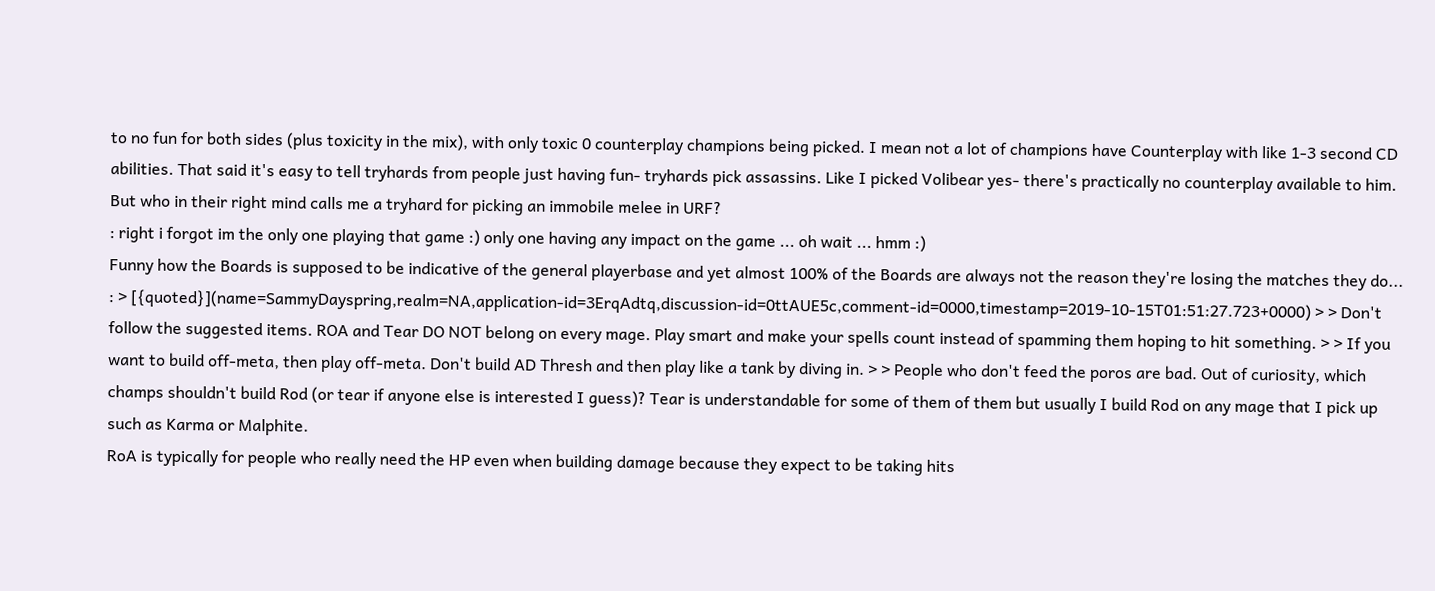to no fun for both sides (plus toxicity in the mix), with only toxic 0 counterplay champions being picked. I mean not a lot of champions have Counterplay with like 1-3 second CD abilities. That said it's easy to tell tryhards from people just having fun- tryhards pick assassins. Like I picked Volibear yes- there's practically no counterplay available to him. But who in their right mind calls me a tryhard for picking an immobile melee in URF?
: right i forgot im the only one playing that game :) only one having any impact on the game ... oh wait ... hmm :)
Funny how the Boards is supposed to be indicative of the general playerbase and yet almost 100% of the Boards are always not the reason they're losing the matches they do...
: > [{quoted}](name=SammyDayspring,realm=NA,application-id=3ErqAdtq,discussion-id=0ttAUE5c,comment-id=0000,timestamp=2019-10-15T01:51:27.723+0000) > > Don't follow the suggested items. ROA and Tear DO NOT belong on every mage. Play smart and make your spells count instead of spamming them hoping to hit something. > > If you want to build off-meta, then play off-meta. Don't build AD Thresh and then play like a tank by diving in. > > People who don't feed the poros are bad. Out of curiosity, which champs shouldn't build Rod (or tear if anyone else is interested I guess)? Tear is understandable for some of them of them but usually I build Rod on any mage that I pick up such as Karma or Malphite.
RoA is typically for people who really need the HP even when building damage because they expect to be taking hits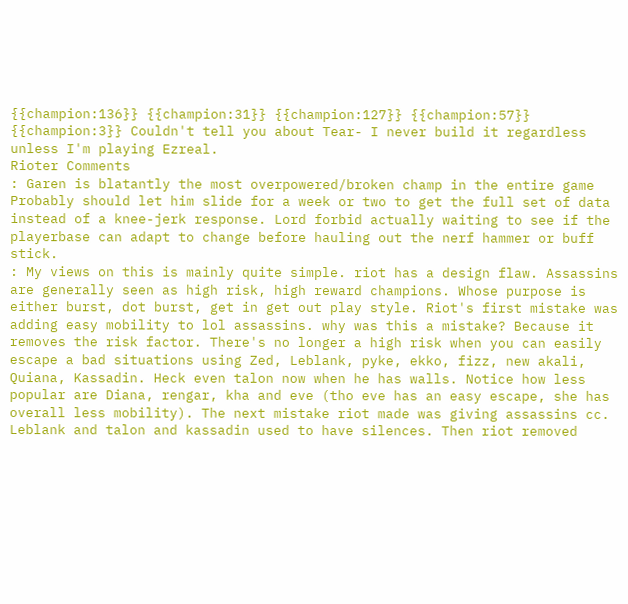{{champion:136}} {{champion:31}} {{champion:127}} {{champion:57}} {{champion:3}} Couldn't tell you about Tear- I never build it regardless unless I'm playing Ezreal.
Rioter Comments
: Garen is blatantly the most overpowered/broken champ in the entire game
Probably should let him slide for a week or two to get the full set of data instead of a knee-jerk response. Lord forbid actually waiting to see if the playerbase can adapt to change before hauling out the nerf hammer or buff stick.
: My views on this is mainly quite simple. riot has a design flaw. Assassins are generally seen as high risk, high reward champions. Whose purpose is either burst, dot burst, get in get out play style. Riot's first mistake was adding easy mobility to lol assassins. why was this a mistake? Because it removes the risk factor. There's no longer a high risk when you can easily escape a bad situations using Zed, Leblank, pyke, ekko, fizz, new akali, Quiana, Kassadin. Heck even talon now when he has walls. Notice how less popular are Diana, rengar, kha and eve (tho eve has an easy escape, she has overall less mobility). The next mistake riot made was giving assassins cc. Leblank and talon and kassadin used to have silences. Then riot removed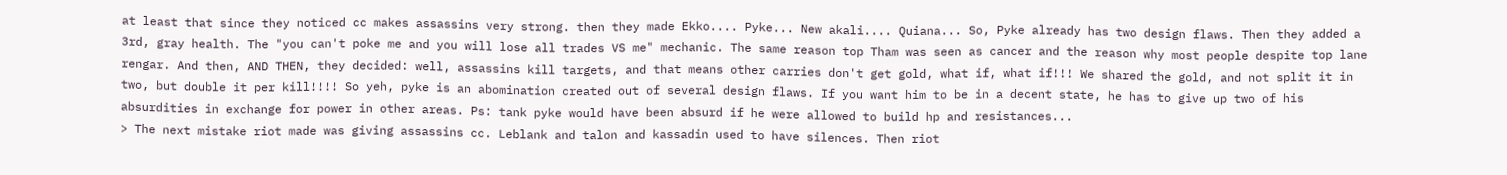at least that since they noticed cc makes assassins very strong. then they made Ekko.... Pyke... New akali.... Quiana... So, Pyke already has two design flaws. Then they added a 3rd, gray health. The "you can't poke me and you will lose all trades VS me" mechanic. The same reason top Tham was seen as cancer and the reason why most people despite top lane rengar. And then, AND THEN, they decided: well, assassins kill targets, and that means other carries don't get gold, what if, what if!!! We shared the gold, and not split it in two, but double it per kill!!!! So yeh, pyke is an abomination created out of several design flaws. If you want him to be in a decent state, he has to give up two of his absurdities in exchange for power in other areas. Ps: tank pyke would have been absurd if he were allowed to build hp and resistances...
> The next mistake riot made was giving assassins cc. Leblank and talon and kassadin used to have silences. Then riot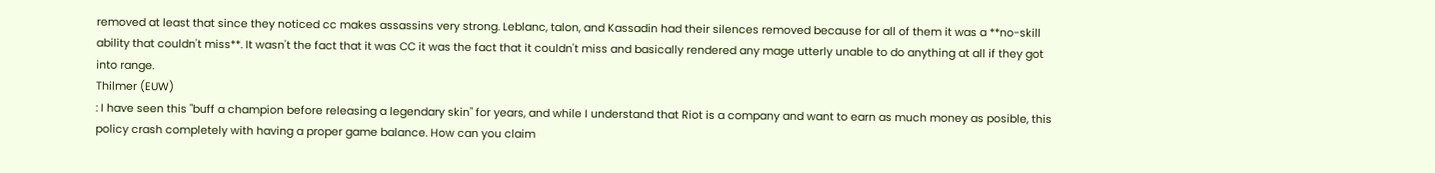removed at least that since they noticed cc makes assassins very strong. Leblanc, talon, and Kassadin had their silences removed because for all of them it was a **no-skill ability that couldn't miss**. It wasn't the fact that it was CC it was the fact that it couldn't miss and basically rendered any mage utterly unable to do anything at all if they got into range.
Thilmer (EUW)
: I have seen this "buff a champion before releasing a legendary skin" for years, and while I understand that Riot is a company and want to earn as much money as posible, this policy crash completely with having a proper game balance. How can you claim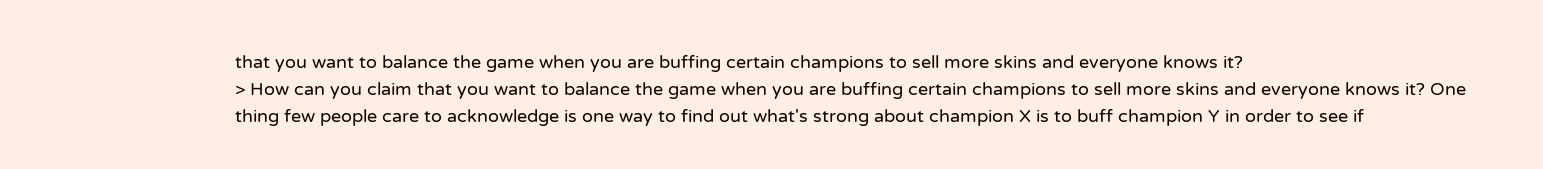that you want to balance the game when you are buffing certain champions to sell more skins and everyone knows it?
> How can you claim that you want to balance the game when you are buffing certain champions to sell more skins and everyone knows it? One thing few people care to acknowledge is one way to find out what's strong about champion X is to buff champion Y in order to see if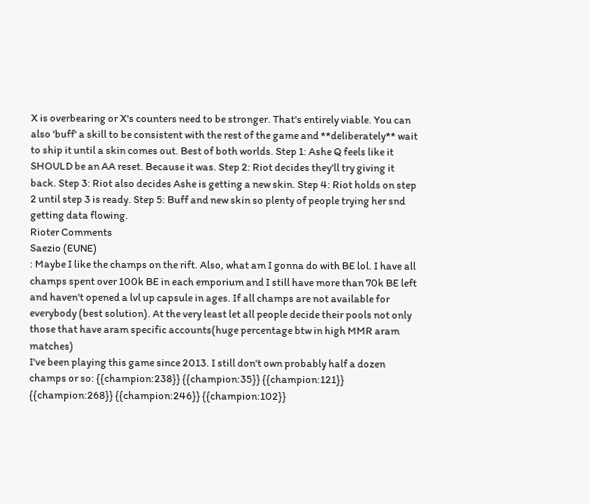X is overbearing or X's counters need to be stronger. That's entirely viable. You can also 'buff' a skill to be consistent with the rest of the game and **deliberately** wait to ship it until a skin comes out. Best of both worlds. Step 1: Ashe Q feels like it SHOULD be an AA reset. Because it was. Step 2: Riot decides they'll try giving it back. Step 3: Riot also decides Ashe is getting a new skin. Step 4: Riot holds on step 2 until step 3 is ready. Step 5: Buff and new skin so plenty of people trying her snd getting data flowing.
Rioter Comments
Saezio (EUNE)
: Maybe I like the champs on the rift. Also, what am I gonna do with BE lol. I have all champs spent over 100k BE in each emporium and I still have more than 70k BE left and haven't opened a lvl up capsule in ages. If all champs are not available for everybody (best solution). At the very least let all people decide their pools not only those that have aram specific accounts(huge percentage btw in high MMR aram matches)
I've been playing this game since 2013. I still don't own probably half a dozen champs or so: {{champion:238}} {{champion:35}} {{champion:121}} {{champion:268}} {{champion:246}} {{champion:102}}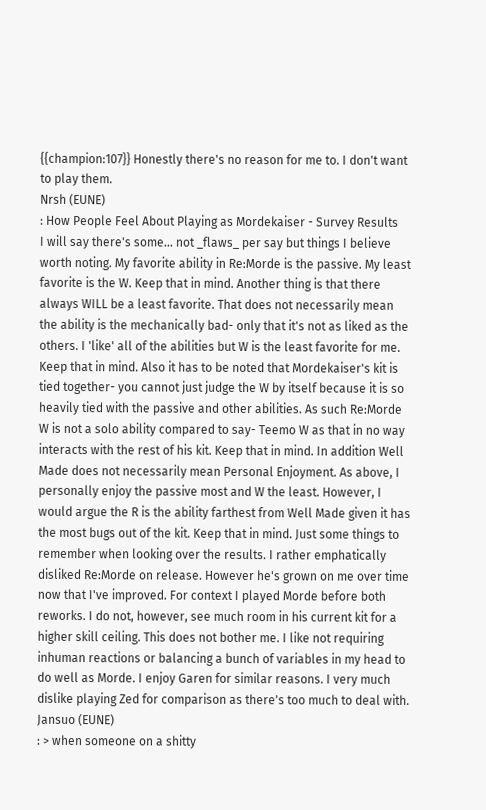{{champion:107}} Honestly there's no reason for me to. I don't want to play them.
Nrsh (EUNE)
: How People Feel About Playing as Mordekaiser - Survey Results
I will say there's some... not _flaws_ per say but things I believe worth noting. My favorite ability in Re:Morde is the passive. My least favorite is the W. Keep that in mind. Another thing is that there always WILL be a least favorite. That does not necessarily mean the ability is the mechanically bad- only that it's not as liked as the others. I 'like' all of the abilities but W is the least favorite for me. Keep that in mind. Also it has to be noted that Mordekaiser's kit is tied together- you cannot just judge the W by itself because it is so heavily tied with the passive and other abilities. As such Re:Morde W is not a solo ability compared to say- Teemo W as that in no way interacts with the rest of his kit. Keep that in mind. In addition Well Made does not necessarily mean Personal Enjoyment. As above, I personally enjoy the passive most and W the least. However, I would argue the R is the ability farthest from Well Made given it has the most bugs out of the kit. Keep that in mind. Just some things to remember when looking over the results. I rather emphatically disliked Re:Morde on release. However he's grown on me over time now that I've improved. For context I played Morde before both reworks. I do not, however, see much room in his current kit for a higher skill ceiling. This does not bother me. I like not requiring inhuman reactions or balancing a bunch of variables in my head to do well as Morde. I enjoy Garen for similar reasons. I very much dislike playing Zed for comparison as there's too much to deal with.
Jansuo (EUNE)
: > when someone on a shitty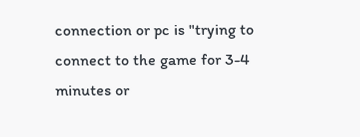connection or pc is "trying to connect to the game for 3-4 minutes or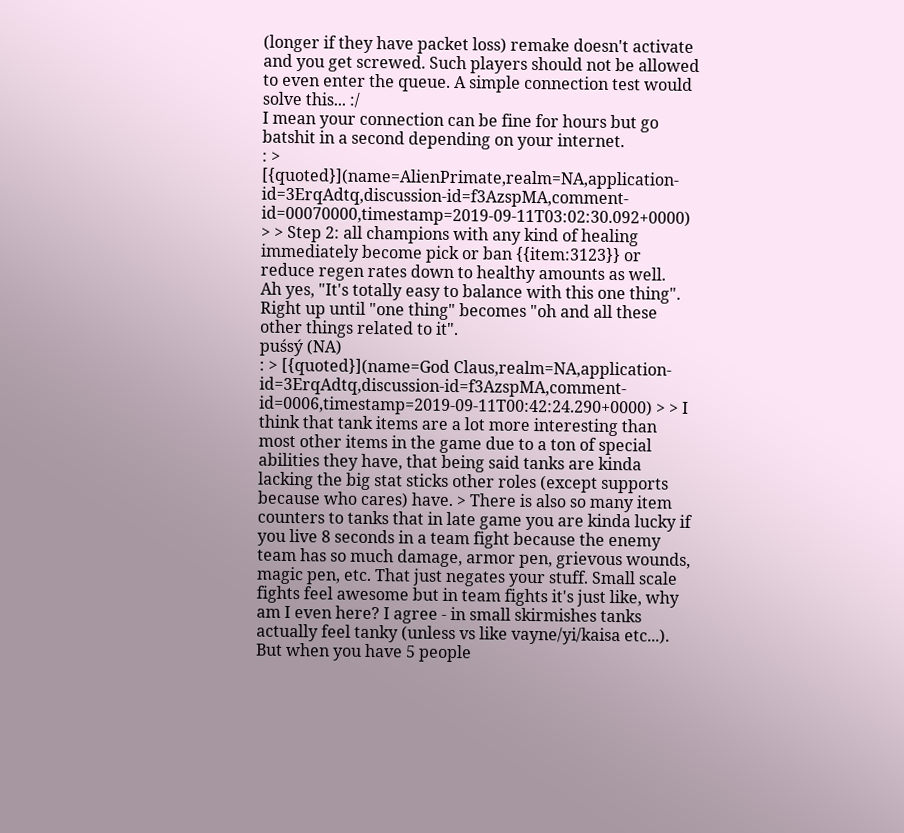(longer if they have packet loss) remake doesn't activate and you get screwed. Such players should not be allowed to even enter the queue. A simple connection test would solve this... :/
I mean your connection can be fine for hours but go batshit in a second depending on your internet.
: > [{quoted}](name=AlienPrimate,realm=NA,application-id=3ErqAdtq,discussion-id=f3AzspMA,comment-id=00070000,timestamp=2019-09-11T03:02:30.092+0000) > > Step 2: all champions with any kind of healing immediately become pick or ban {{item:3123}} or reduce regen rates down to healthy amounts as well.
Ah yes, "It's totally easy to balance with this one thing". Right up until "one thing" becomes "oh and all these other things related to it".
puśsý (NA)
: > [{quoted}](name=God Claus,realm=NA,application-id=3ErqAdtq,discussion-id=f3AzspMA,comment-id=0006,timestamp=2019-09-11T00:42:24.290+0000) > > I think that tank items are a lot more interesting than most other items in the game due to a ton of special abilities they have, that being said tanks are kinda lacking the big stat sticks other roles (except supports because who cares) have. > There is also so many item counters to tanks that in late game you are kinda lucky if you live 8 seconds in a team fight because the enemy team has so much damage, armor pen, grievous wounds, magic pen, etc. That just negates your stuff. Small scale fights feel awesome but in team fights it's just like, why am I even here? I agree - in small skirmishes tanks actually feel tanky (unless vs like vayne/yi/kaisa etc...). But when you have 5 people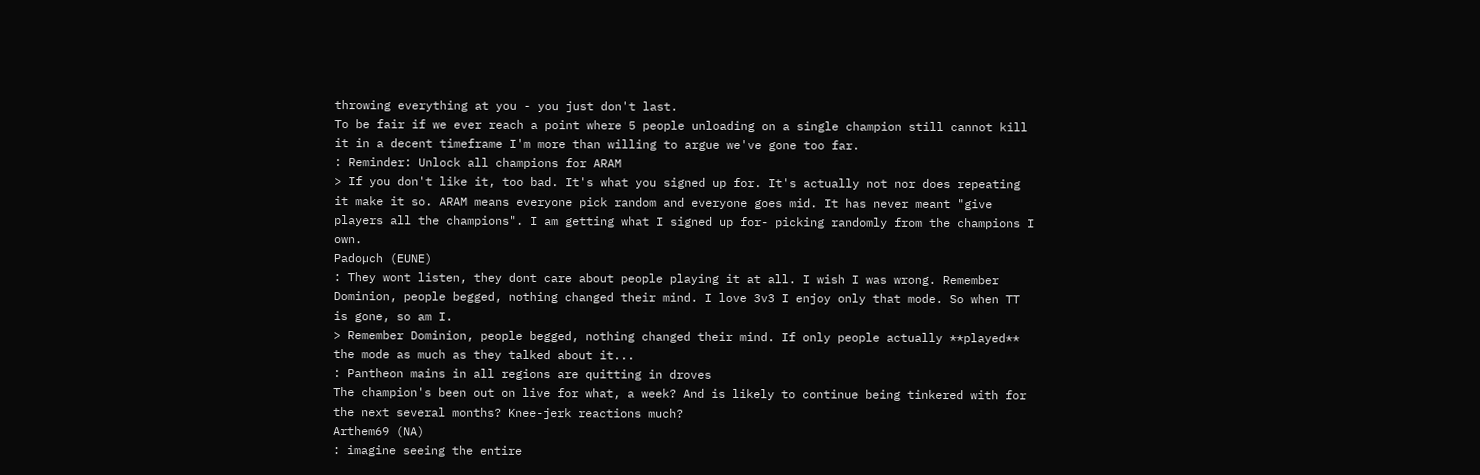throwing everything at you - you just don't last.
To be fair if we ever reach a point where 5 people unloading on a single champion still cannot kill it in a decent timeframe I'm more than willing to argue we've gone too far.
: Reminder: Unlock all champions for ARAM
> If you don't like it, too bad. It's what you signed up for. It's actually not nor does repeating it make it so. ARAM means everyone pick random and everyone goes mid. It has never meant "give players all the champions". I am getting what I signed up for- picking randomly from the champions I own.
Padoµch (EUNE)
: They wont listen, they dont care about people playing it at all. I wish I was wrong. Remember Dominion, people begged, nothing changed their mind. I love 3v3 I enjoy only that mode. So when TT is gone, so am I.
> Remember Dominion, people begged, nothing changed their mind. If only people actually **played** the mode as much as they talked about it...
: Pantheon mains in all regions are quitting in droves
The champion's been out on live for what, a week? And is likely to continue being tinkered with for the next several months? Knee-jerk reactions much?
Arthem69 (NA)
: imagine seeing the entire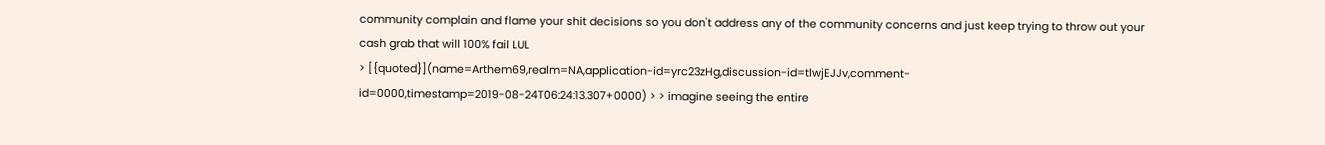community complain and flame your shit decisions so you don't address any of the community concerns and just keep trying to throw out your cash grab that will 100% fail LUL
> [{quoted}](name=Arthem69,realm=NA,application-id=yrc23zHg,discussion-id=tlwjEJJv,comment-id=0000,timestamp=2019-08-24T06:24:13.307+0000) > > imagine seeing the entire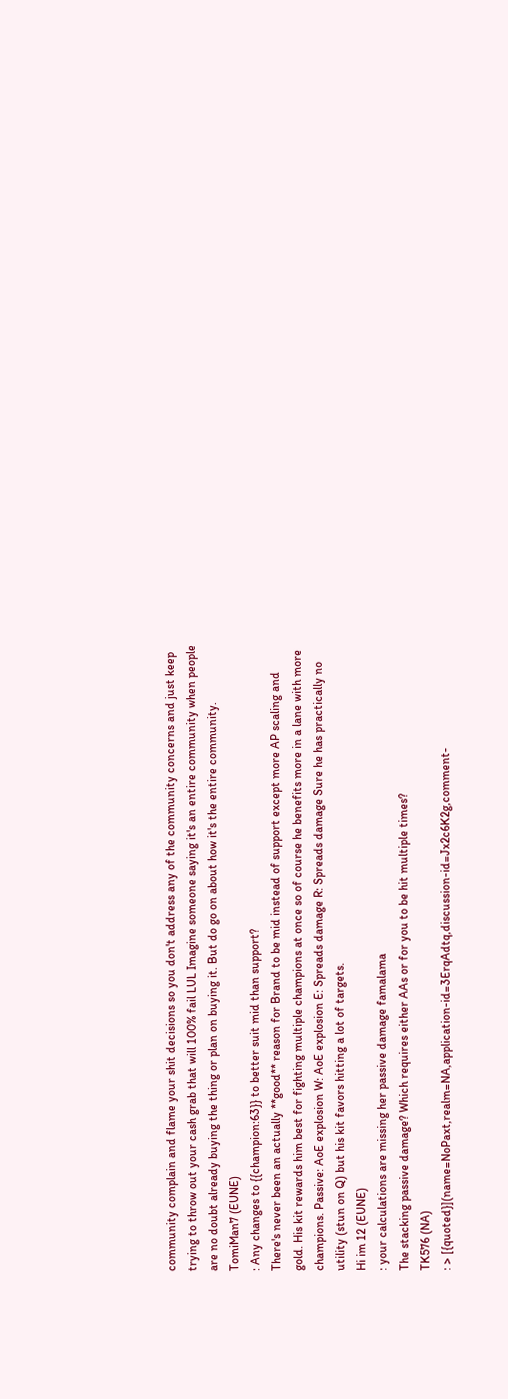community complain and flame your shit decisions so you don't address any of the community concerns and just keep trying to throw out your cash grab that will 100% fail LUL Imagine someone saying it's an entire community when people are no doubt already buying the thing or plan on buying it. But do go on about how it's the entire community.
TomiMan7 (EUNE)
: Any changes to {{champion:63}} to better suit mid than support?
There's never been an actually **good** reason for Brand to be mid instead of support except more AP scaling and gold. His kit rewards him best for fighting multiple champions at once so of course he benefits more in a lane with more champions. Passive: AoE explosion W: AoE explosion E: Spreads damage R: Spreads damage Sure he has practically no utility (stun on Q) but his kit favors hitting a lot of targets.
Hi im 12 (EUNE)
: your calculations are missing her passive damage famalama
The stacking passive damage? Which requires either AAs or for you to be hit multiple times?
TK576 (NA)
: > [{quoted}](name=NoPaxt,realm=NA,application-id=3ErqAdtq,discussion-id=Jx2c6K2g,comment-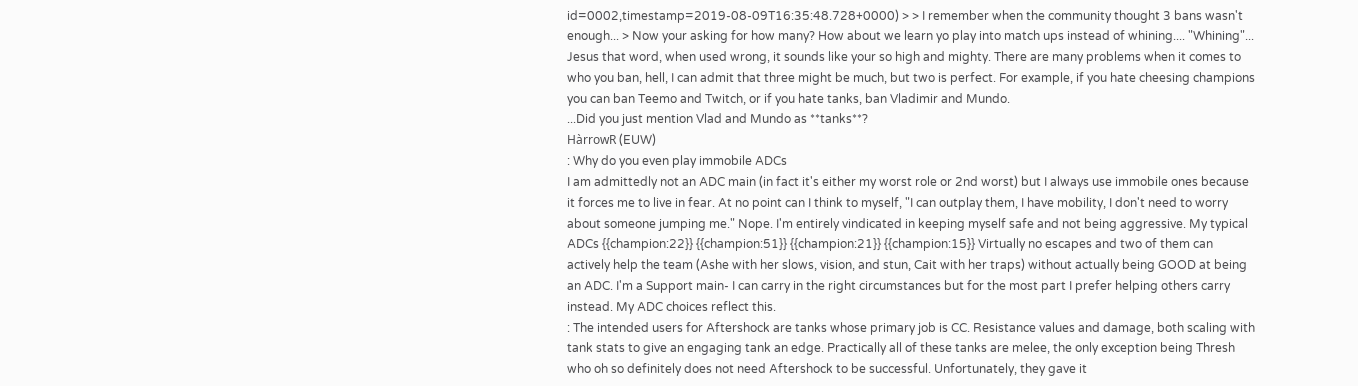id=0002,timestamp=2019-08-09T16:35:48.728+0000) > > I remember when the community thought 3 bans wasn't enough... > Now your asking for how many? How about we learn yo play into match ups instead of whining.... "Whining"... Jesus that word, when used wrong, it sounds like your so high and mighty. There are many problems when it comes to who you ban, hell, I can admit that three might be much, but two is perfect. For example, if you hate cheesing champions you can ban Teemo and Twitch, or if you hate tanks, ban Vladimir and Mundo.
...Did you just mention Vlad and Mundo as **tanks**?
HàrrowR (EUW)
: Why do you even play immobile ADCs
I am admittedly not an ADC main (in fact it's either my worst role or 2nd worst) but I always use immobile ones because it forces me to live in fear. At no point can I think to myself, "I can outplay them, I have mobility, I don't need to worry about someone jumping me." Nope. I'm entirely vindicated in keeping myself safe and not being aggressive. My typical ADCs {{champion:22}} {{champion:51}} {{champion:21}} {{champion:15}} Virtually no escapes and two of them can actively help the team (Ashe with her slows, vision, and stun, Cait with her traps) without actually being GOOD at being an ADC. I'm a Support main- I can carry in the right circumstances but for the most part I prefer helping others carry instead. My ADC choices reflect this.
: The intended users for Aftershock are tanks whose primary job is CC. Resistance values and damage, both scaling with tank stats to give an engaging tank an edge. Practically all of these tanks are melee, the only exception being Thresh who oh so definitely does not need Aftershock to be successful. Unfortunately, they gave it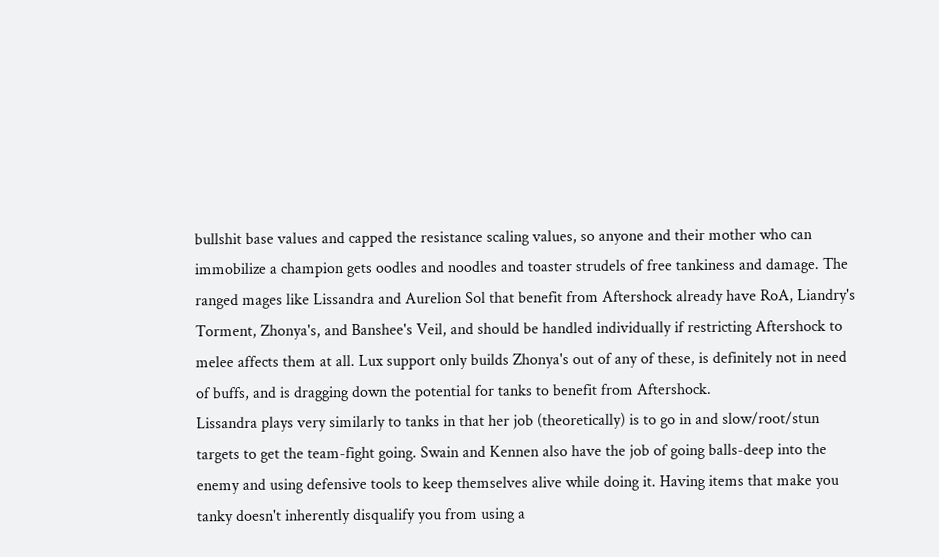bullshit base values and capped the resistance scaling values, so anyone and their mother who can immobilize a champion gets oodles and noodles and toaster strudels of free tankiness and damage. The ranged mages like Lissandra and Aurelion Sol that benefit from Aftershock already have RoA, Liandry's Torment, Zhonya's, and Banshee's Veil, and should be handled individually if restricting Aftershock to melee affects them at all. Lux support only builds Zhonya's out of any of these, is definitely not in need of buffs, and is dragging down the potential for tanks to benefit from Aftershock.
Lissandra plays very similarly to tanks in that her job (theoretically) is to go in and slow/root/stun targets to get the team-fight going. Swain and Kennen also have the job of going balls-deep into the enemy and using defensive tools to keep themselves alive while doing it. Having items that make you tanky doesn't inherently disqualify you from using a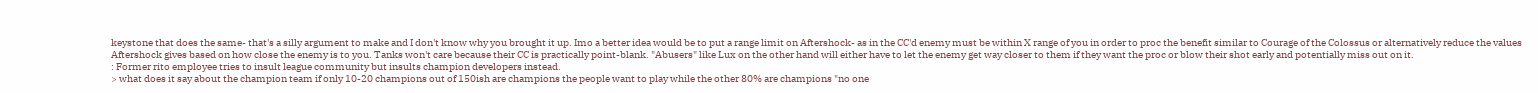keystone that does the same- that's a silly argument to make and I don't know why you brought it up. Imo a better idea would be to put a range limit on Aftershock- as in the CC'd enemy must be within X range of you in order to proc the benefit similar to Courage of the Colossus or alternatively reduce the values Aftershock gives based on how close the enemy is to you. Tanks won't care because their CC is practically point-blank. "Abusers" like Lux on the other hand will either have to let the enemy get way closer to them if they want the proc or blow their shot early and potentially miss out on it.
: Former rito employee tries to insult league community but insults champion developers instead.
> what does it say about the champion team if only 10-20 champions out of 150ish are champions the people want to play while the other 80% are champions "no one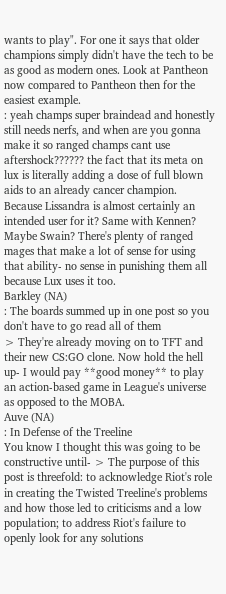wants to play". For one it says that older champions simply didn't have the tech to be as good as modern ones. Look at Pantheon now compared to Pantheon then for the easiest example.
: yeah champs super braindead and honestly still needs nerfs, and when are you gonna make it so ranged champs cant use aftershock?????? the fact that its meta on lux is literally adding a dose of full blown aids to an already cancer champion.
Because Lissandra is almost certainly an intended user for it? Same with Kennen? Maybe Swain? There's plenty of ranged mages that make a lot of sense for using that ability- no sense in punishing them all because Lux uses it too.
Barkley (NA)
: The boards summed up in one post so you don't have to go read all of them
> They're already moving on to TFT and their new CS:GO clone. Now hold the hell up- I would pay **good money** to play an action-based game in League's universe as opposed to the MOBA.
Auve (NA)
: In Defense of the Treeline
You know I thought this was going to be constructive until- > The purpose of this post is threefold: to acknowledge Riot's role in creating the Twisted Treeline's problems and how those led to criticisms and a low population; to address Riot's failure to openly look for any solutions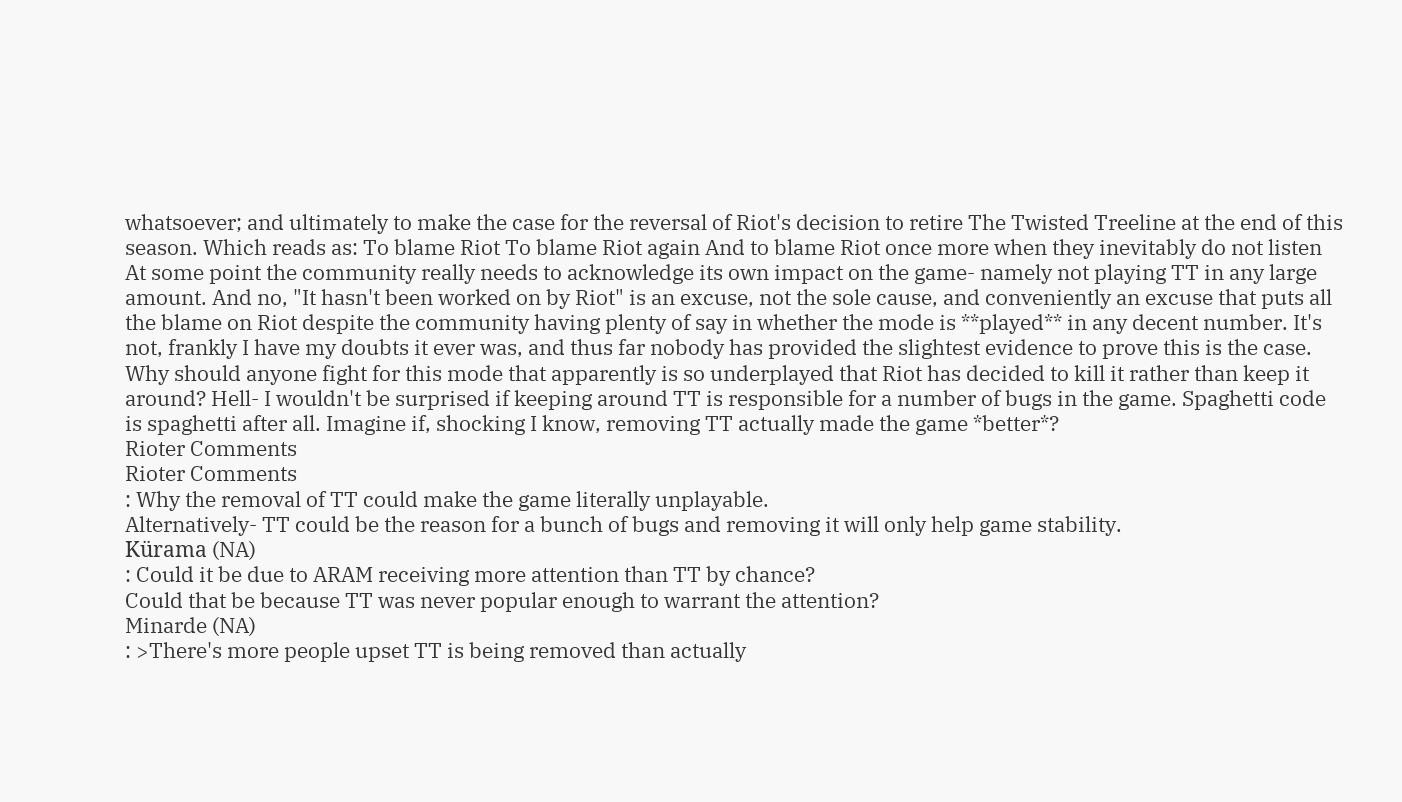whatsoever; and ultimately to make the case for the reversal of Riot's decision to retire The Twisted Treeline at the end of this season. Which reads as: To blame Riot To blame Riot again And to blame Riot once more when they inevitably do not listen At some point the community really needs to acknowledge its own impact on the game- namely not playing TT in any large amount. And no, "It hasn't been worked on by Riot" is an excuse, not the sole cause, and conveniently an excuse that puts all the blame on Riot despite the community having plenty of say in whether the mode is **played** in any decent number. It's not, frankly I have my doubts it ever was, and thus far nobody has provided the slightest evidence to prove this is the case. Why should anyone fight for this mode that apparently is so underplayed that Riot has decided to kill it rather than keep it around? Hell- I wouldn't be surprised if keeping around TT is responsible for a number of bugs in the game. Spaghetti code is spaghetti after all. Imagine if, shocking I know, removing TT actually made the game *better*?
Rioter Comments
Rioter Comments
: Why the removal of TT could make the game literally unplayable.
Alternatively- TT could be the reason for a bunch of bugs and removing it will only help game stability.
Kürama (NA)
: Could it be due to ARAM receiving more attention than TT by chance?
Could that be because TT was never popular enough to warrant the attention?
Minarde (NA)
: >There's more people upset TT is being removed than actually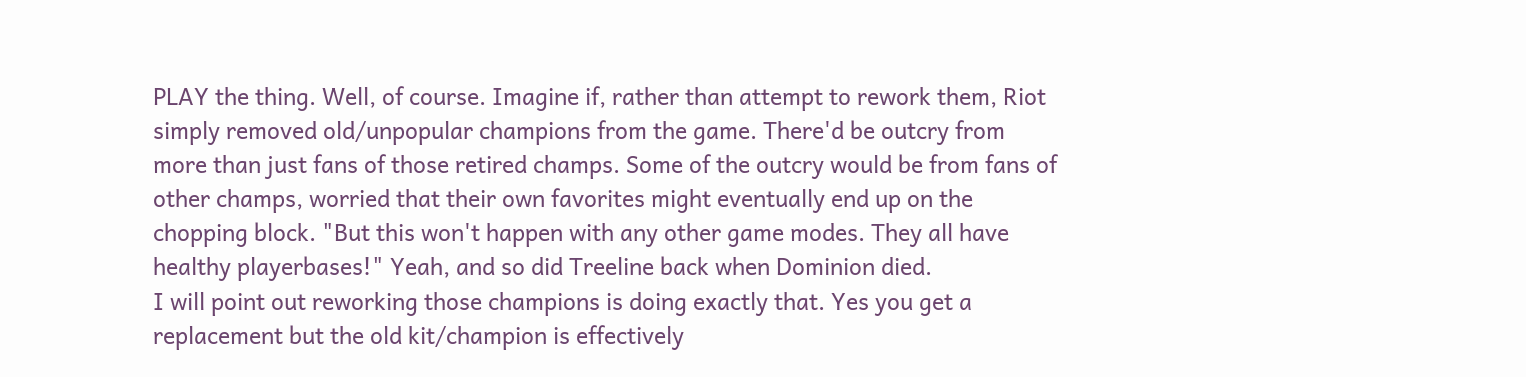PLAY the thing. Well, of course. Imagine if, rather than attempt to rework them, Riot simply removed old/unpopular champions from the game. There'd be outcry from more than just fans of those retired champs. Some of the outcry would be from fans of other champs, worried that their own favorites might eventually end up on the chopping block. "But this won't happen with any other game modes. They all have healthy playerbases!" Yeah, and so did Treeline back when Dominion died.
I will point out reworking those champions is doing exactly that. Yes you get a replacement but the old kit/champion is effectively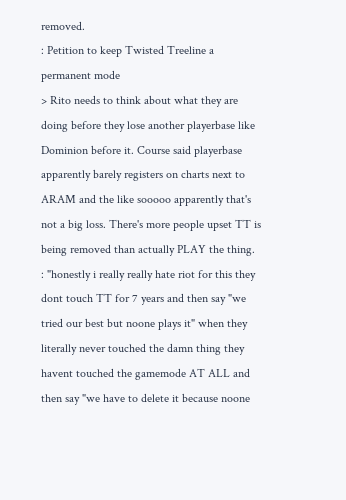removed.
: Petition to keep Twisted Treeline a permanent mode
> Rito needs to think about what they are doing before they lose another playerbase like Dominion before it. Course said playerbase apparently barely registers on charts next to ARAM and the like sooooo apparently that's not a big loss. There's more people upset TT is being removed than actually PLAY the thing.
: "honestly i really really hate riot for this they dont touch TT for 7 years and then say "we tried our best but noone plays it" when they literally never touched the damn thing they havent touched the gamemode AT ALL and then say "we have to delete it because noone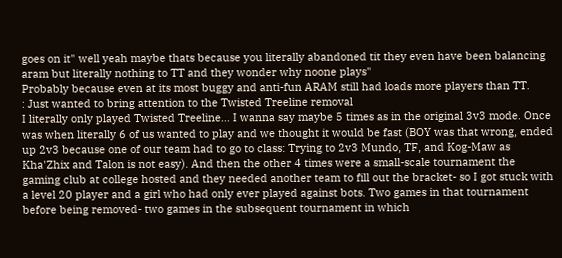goes on it" well yeah maybe thats because you literally abandoned tit they even have been balancing aram but literally nothing to TT and they wonder why noone plays"
Probably because even at its most buggy and anti-fun ARAM still had loads more players than TT.
: Just wanted to bring attention to the Twisted Treeline removal
I literally only played Twisted Treeline... I wanna say maybe 5 times as in the original 3v3 mode. Once was when literally 6 of us wanted to play and we thought it would be fast (BOY was that wrong, ended up 2v3 because one of our team had to go to class: Trying to 2v3 Mundo, TF, and Kog-Maw as Kha'Zhix and Talon is not easy). And then the other 4 times were a small-scale tournament the gaming club at college hosted and they needed another team to fill out the bracket- so I got stuck with a level 20 player and a girl who had only ever played against bots. Two games in that tournament before being removed- two games in the subsequent tournament in which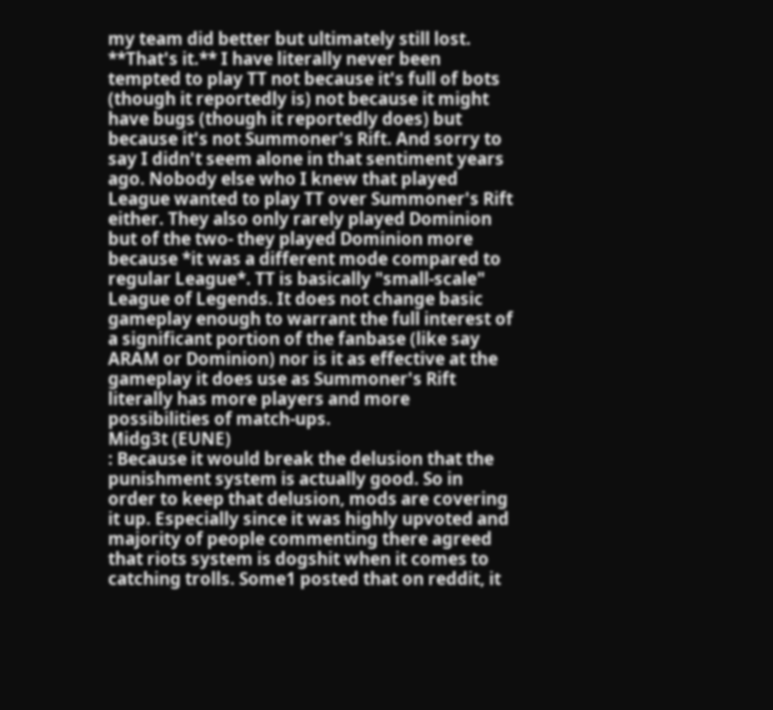my team did better but ultimately still lost. **That's it.** I have literally never been tempted to play TT not because it's full of bots (though it reportedly is) not because it might have bugs (though it reportedly does) but because it's not Summoner's Rift. And sorry to say I didn't seem alone in that sentiment years ago. Nobody else who I knew that played League wanted to play TT over Summoner's Rift either. They also only rarely played Dominion but of the two- they played Dominion more because *it was a different mode compared to regular League*. TT is basically "small-scale" League of Legends. It does not change basic gameplay enough to warrant the full interest of a significant portion of the fanbase (like say ARAM or Dominion) nor is it as effective at the gameplay it does use as Summoner's Rift literally has more players and more possibilities of match-ups.
Midg3t (EUNE)
: Because it would break the delusion that the punishment system is actually good. So in order to keep that delusion, mods are covering it up. Especially since it was highly upvoted and majority of people commenting there agreed that riots system is dogshit when it comes to catching trolls. Some1 posted that on reddit, it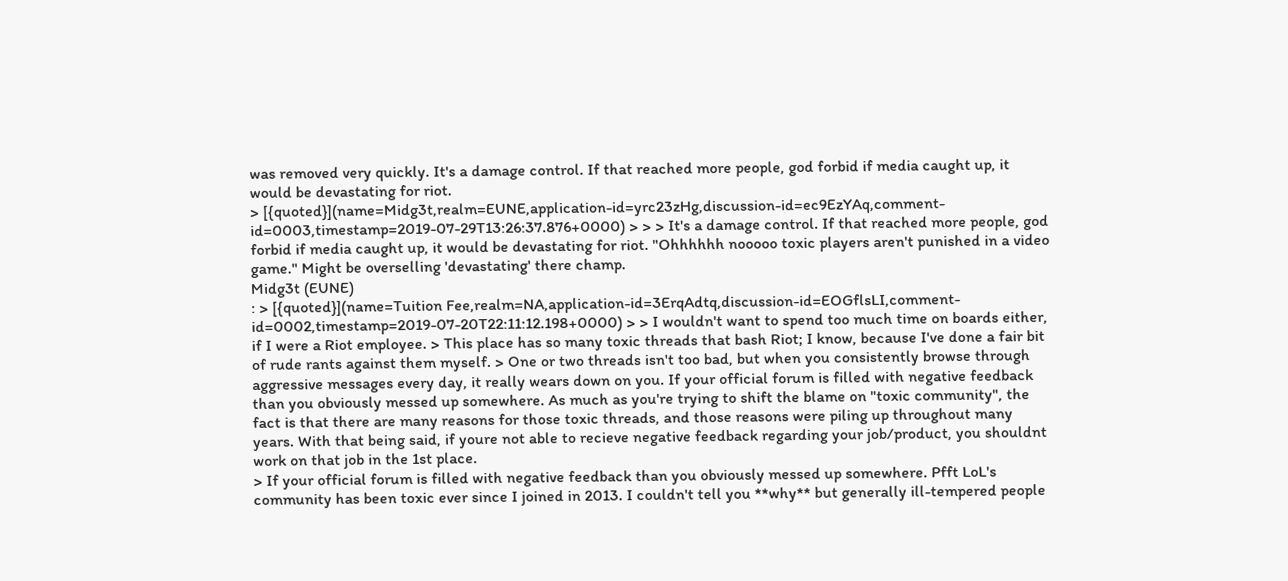was removed very quickly. It's a damage control. If that reached more people, god forbid if media caught up, it would be devastating for riot.
> [{quoted}](name=Midg3t,realm=EUNE,application-id=yrc23zHg,discussion-id=ec9EzYAq,comment-id=0003,timestamp=2019-07-29T13:26:37.876+0000) > > > It's a damage control. If that reached more people, god forbid if media caught up, it would be devastating for riot. "Ohhhhhh nooooo toxic players aren't punished in a video game." Might be overselling 'devastating' there champ.
Midg3t (EUNE)
: > [{quoted}](name=Tuition Fee,realm=NA,application-id=3ErqAdtq,discussion-id=EOGflsLI,comment-id=0002,timestamp=2019-07-20T22:11:12.198+0000) > > I wouldn't want to spend too much time on boards either, if I were a Riot employee. > This place has so many toxic threads that bash Riot; I know, because I've done a fair bit of rude rants against them myself. > One or two threads isn't too bad, but when you consistently browse through aggressive messages every day, it really wears down on you. If your official forum is filled with negative feedback than you obviously messed up somewhere. As much as you're trying to shift the blame on "toxic community", the fact is that there are many reasons for those toxic threads, and those reasons were piling up throughout many years. With that being said, if youre not able to recieve negative feedback regarding your job/product, you shouldnt work on that job in the 1st place.
> If your official forum is filled with negative feedback than you obviously messed up somewhere. Pfft LoL's community has been toxic ever since I joined in 2013. I couldn't tell you **why** but generally ill-tempered people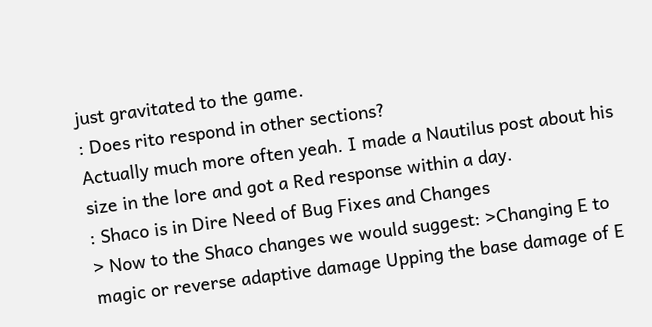just gravitated to the game.
: Does rito respond in other sections?
Actually much more often yeah. I made a Nautilus post about his size in the lore and got a Red response within a day.
: Shaco is in Dire Need of Bug Fixes and Changes
> Now to the Shaco changes we would suggest: >Changing E to magic or reverse adaptive damage Upping the base damage of E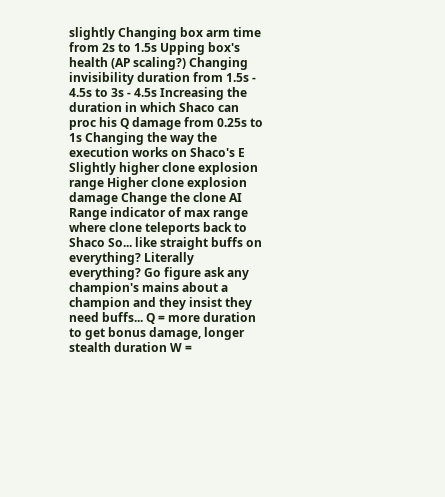slightly Changing box arm time from 2s to 1.5s Upping box's health (AP scaling?) Changing invisibility duration from 1.5s - 4.5s to 3s - 4.5s Increasing the duration in which Shaco can proc his Q damage from 0.25s to 1s Changing the way the execution works on Shaco's E Slightly higher clone explosion range Higher clone explosion damage Change the clone AI Range indicator of max range where clone teleports back to Shaco So... like straight buffs on everything? Literally everything? Go figure ask any champion's mains about a champion and they insist they need buffs... Q = more duration to get bonus damage, longer stealth duration W =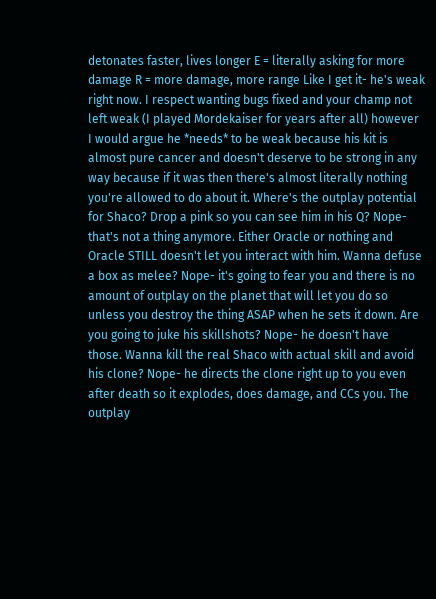detonates faster, lives longer E = literally asking for more damage R = more damage, more range Like I get it- he's weak right now. I respect wanting bugs fixed and your champ not left weak (I played Mordekaiser for years after all) however I would argue he *needs* to be weak because his kit is almost pure cancer and doesn't deserve to be strong in any way because if it was then there's almost literally nothing you're allowed to do about it. Where's the outplay potential for Shaco? Drop a pink so you can see him in his Q? Nope- that's not a thing anymore. Either Oracle or nothing and Oracle STILL doesn't let you interact with him. Wanna defuse a box as melee? Nope- it's going to fear you and there is no amount of outplay on the planet that will let you do so unless you destroy the thing ASAP when he sets it down. Are you going to juke his skillshots? Nope- he doesn't have those. Wanna kill the real Shaco with actual skill and avoid his clone? Nope- he directs the clone right up to you even after death so it explodes, does damage, and CCs you. The outplay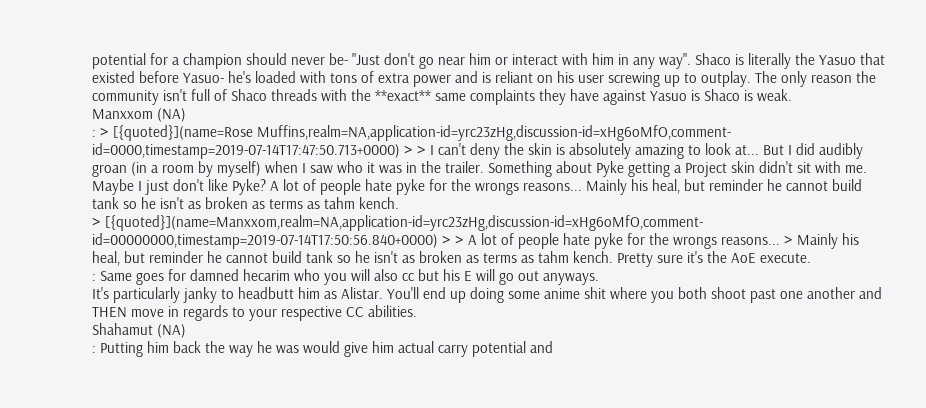potential for a champion should never be- "Just don't go near him or interact with him in any way". Shaco is literally the Yasuo that existed before Yasuo- he's loaded with tons of extra power and is reliant on his user screwing up to outplay. The only reason the community isn't full of Shaco threads with the **exact** same complaints they have against Yasuo is Shaco is weak.
Manxxom (NA)
: > [{quoted}](name=Rose Muffins,realm=NA,application-id=yrc23zHg,discussion-id=xHg6oMfO,comment-id=0000,timestamp=2019-07-14T17:47:50.713+0000) > > I can't deny the skin is absolutely amazing to look at... But I did audibly groan (in a room by myself) when I saw who it was in the trailer. Something about Pyke getting a Project skin didn't sit with me. Maybe I just don't like Pyke? A lot of people hate pyke for the wrongs reasons... Mainly his heal, but reminder he cannot build tank so he isn't as broken as terms as tahm kench.
> [{quoted}](name=Manxxom,realm=NA,application-id=yrc23zHg,discussion-id=xHg6oMfO,comment-id=00000000,timestamp=2019-07-14T17:50:56.840+0000) > > A lot of people hate pyke for the wrongs reasons... > Mainly his heal, but reminder he cannot build tank so he isn't as broken as terms as tahm kench. Pretty sure it's the AoE execute.
: Same goes for damned hecarim who you will also cc but his E will go out anyways.
It's particularly janky to headbutt him as Alistar. You'll end up doing some anime shit where you both shoot past one another and THEN move in regards to your respective CC abilities.
Shahamut (NA)
: Putting him back the way he was would give him actual carry potential and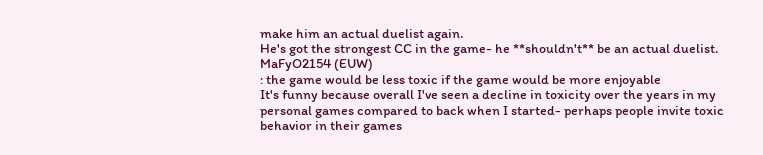make him an actual duelist again.
He's got the strongest CC in the game- he **shouldn't** be an actual duelist.
MaFyO2154 (EUW)
: the game would be less toxic if the game would be more enjoyable
It's funny because overall I've seen a decline in toxicity over the years in my personal games compared to back when I started- perhaps people invite toxic behavior in their games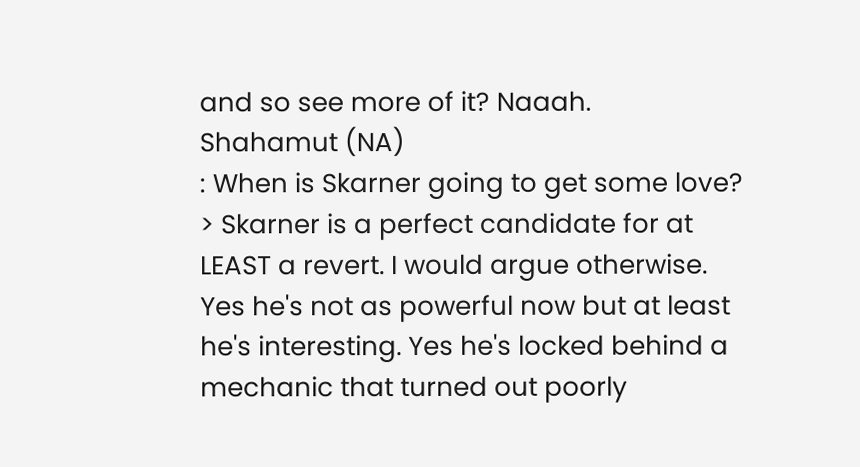and so see more of it? Naaah.
Shahamut (NA)
: When is Skarner going to get some love?
> Skarner is a perfect candidate for at LEAST a revert. I would argue otherwise. Yes he's not as powerful now but at least he's interesting. Yes he's locked behind a mechanic that turned out poorly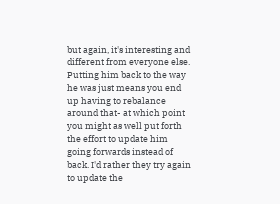but again, it's interesting and different from everyone else. Putting him back to the way he was just means you end up having to rebalance around that- at which point you might as well put forth the effort to update him going forwards instead of back. I'd rather they try again to update the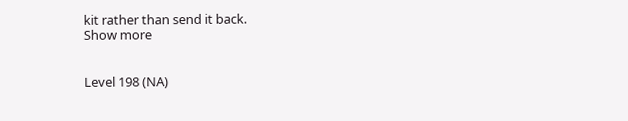kit rather than send it back.
Show more


Level 198 (NA)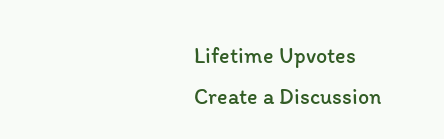Lifetime Upvotes
Create a Discussion